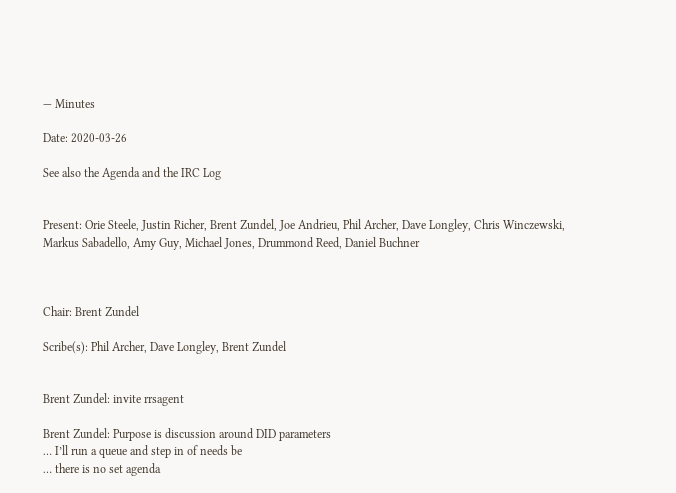— Minutes

Date: 2020-03-26

See also the Agenda and the IRC Log


Present: Orie Steele, Justin Richer, Brent Zundel, Joe Andrieu, Phil Archer, Dave Longley, Chris Winczewski, Markus Sabadello, Amy Guy, Michael Jones, Drummond Reed, Daniel Buchner



Chair: Brent Zundel

Scribe(s): Phil Archer, Dave Longley, Brent Zundel


Brent Zundel: invite rrsagent

Brent Zundel: Purpose is discussion around DID parameters
… I’ll run a queue and step in of needs be
… there is no set agenda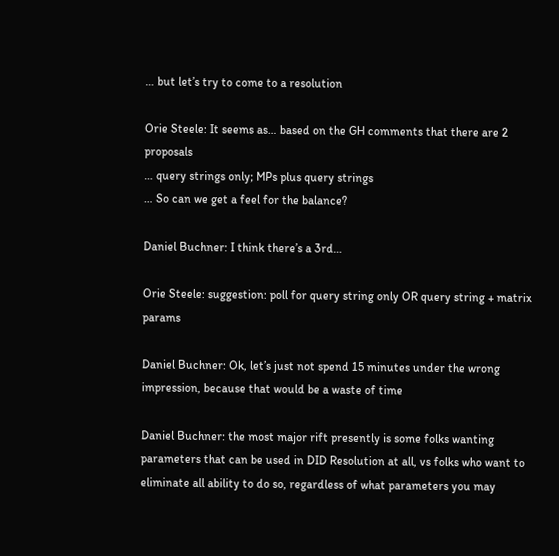… but let’s try to come to a resolution

Orie Steele: It seems as… based on the GH comments that there are 2 proposals
… query strings only; MPs plus query strings
… So can we get a feel for the balance?

Daniel Buchner: I think there’s a 3rd…

Orie Steele: suggestion: poll for query string only OR query string + matrix params

Daniel Buchner: Ok, let’s just not spend 15 minutes under the wrong impression, because that would be a waste of time

Daniel Buchner: the most major rift presently is some folks wanting parameters that can be used in DID Resolution at all, vs folks who want to eliminate all ability to do so, regardless of what parameters you may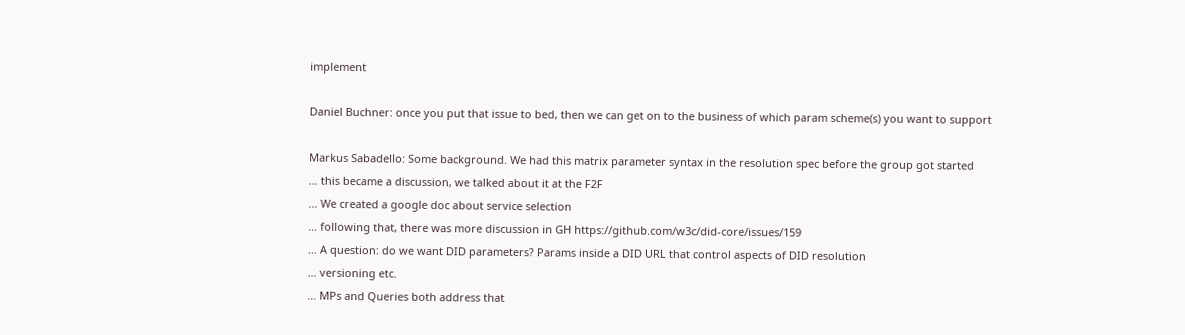implement

Daniel Buchner: once you put that issue to bed, then we can get on to the business of which param scheme(s) you want to support

Markus Sabadello: Some background. We had this matrix parameter syntax in the resolution spec before the group got started
… this became a discussion, we talked about it at the F2F
… We created a google doc about service selection
… following that, there was more discussion in GH https://github.com/w3c/did-core/issues/159
… A question: do we want DID parameters? Params inside a DID URL that control aspects of DID resolution
… versioning etc.
… MPs and Queries both address that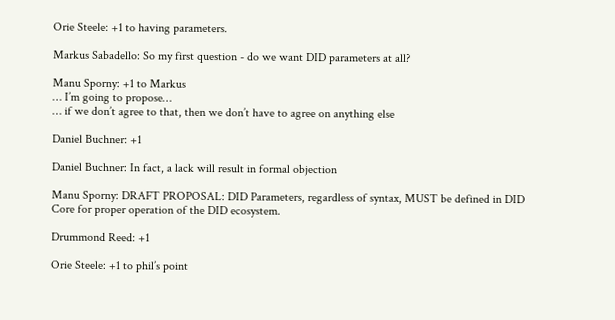Orie Steele: +1 to having parameters.

Markus Sabadello: So my first question - do we want DID parameters at all?

Manu Sporny: +1 to Markus
… I’m going to propose…
… if we don’t agree to that, then we don’t have to agree on anything else

Daniel Buchner: +1

Daniel Buchner: In fact, a lack will result in formal objection

Manu Sporny: DRAFT PROPOSAL: DID Parameters, regardless of syntax, MUST be defined in DID Core for proper operation of the DID ecosystem.

Drummond Reed: +1

Orie Steele: +1 to phil’s point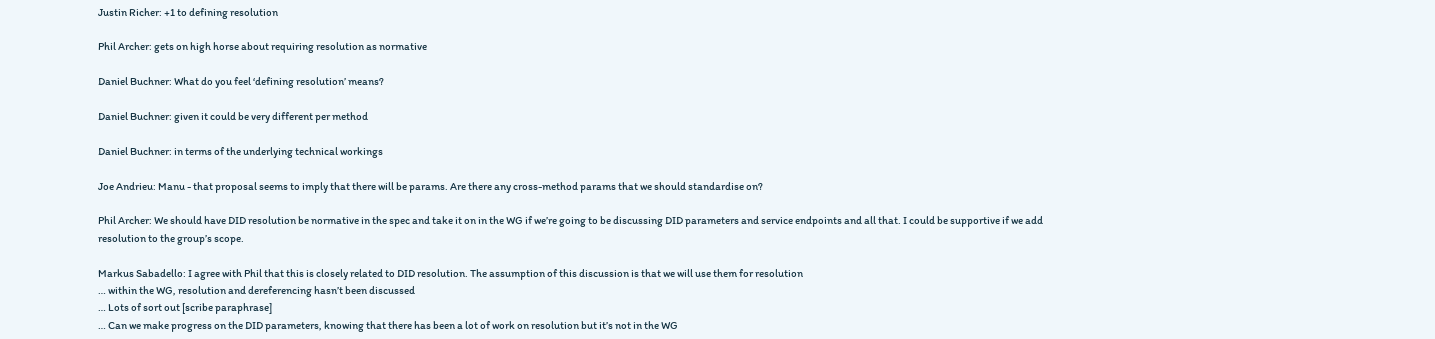Justin Richer: +1 to defining resolution

Phil Archer: gets on high horse about requiring resolution as normative

Daniel Buchner: What do you feel ‘defining resolution’ means?

Daniel Buchner: given it could be very different per method

Daniel Buchner: in terms of the underlying technical workings

Joe Andrieu: Manu - that proposal seems to imply that there will be params. Are there any cross-method params that we should standardise on?

Phil Archer: We should have DID resolution be normative in the spec and take it on in the WG if we’re going to be discussing DID parameters and service endpoints and all that. I could be supportive if we add resolution to the group’s scope.

Markus Sabadello: I agree with Phil that this is closely related to DID resolution. The assumption of this discussion is that we will use them for resolution
… within the WG, resolution and dereferencing hasn’t been discussed
… Lots of sort out [scribe paraphrase]
… Can we make progress on the DID parameters, knowing that there has been a lot of work on resolution but it’s not in the WG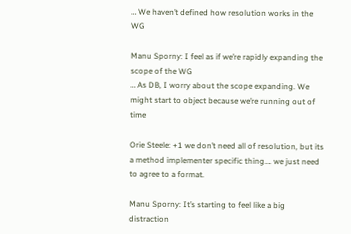… We haven’t defined how resolution works in the WG

Manu Sporny: I feel as if we’re rapidly expanding the scope of the WG
… As DB, I worry about the scope expanding. We might start to object because we’re running out of time

Orie Steele: +1 we don’t need all of resolution, but its a method implementer specific thing…. we just need to agree to a format.

Manu Sporny: It’s starting to feel like a big distraction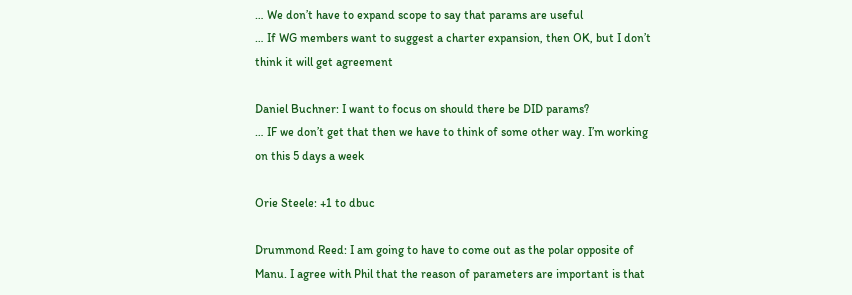… We don’t have to expand scope to say that params are useful
… If WG members want to suggest a charter expansion, then OK, but I don’t think it will get agreement

Daniel Buchner: I want to focus on should there be DID params?
… IF we don’t get that then we have to think of some other way. I’m working on this 5 days a week

Orie Steele: +1 to dbuc

Drummond Reed: I am going to have to come out as the polar opposite of Manu. I agree with Phil that the reason of parameters are important is that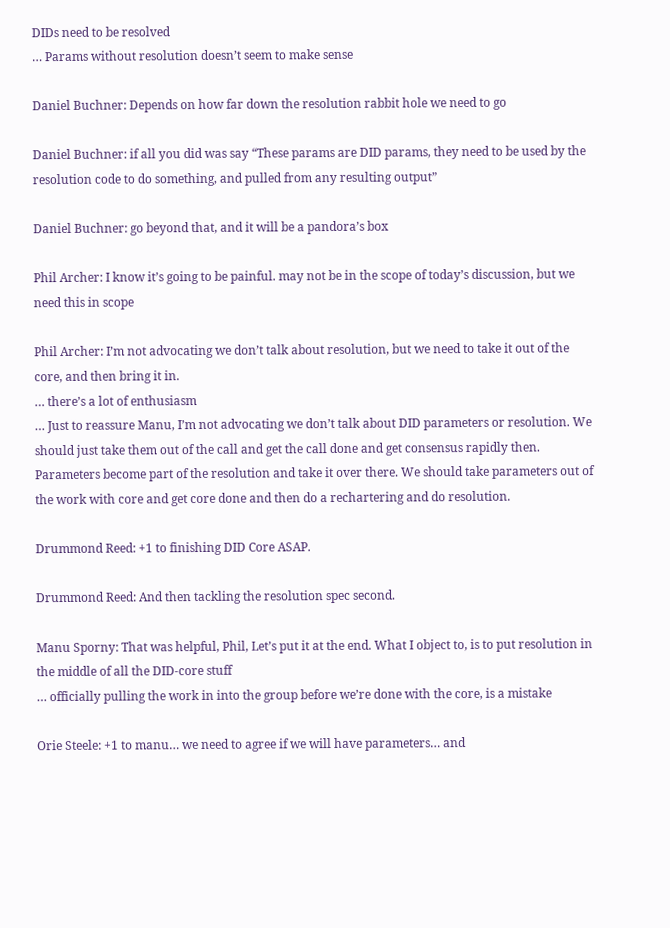DIDs need to be resolved
… Params without resolution doesn’t seem to make sense

Daniel Buchner: Depends on how far down the resolution rabbit hole we need to go

Daniel Buchner: if all you did was say “These params are DID params, they need to be used by the resolution code to do something, and pulled from any resulting output”

Daniel Buchner: go beyond that, and it will be a pandora’s box

Phil Archer: I know it’s going to be painful. may not be in the scope of today’s discussion, but we need this in scope

Phil Archer: I’m not advocating we don’t talk about resolution, but we need to take it out of the core, and then bring it in.
… there’s a lot of enthusiasm
… Just to reassure Manu, I’m not advocating we don’t talk about DID parameters or resolution. We should just take them out of the call and get the call done and get consensus rapidly then. Parameters become part of the resolution and take it over there. We should take parameters out of the work with core and get core done and then do a rechartering and do resolution.

Drummond Reed: +1 to finishing DID Core ASAP.

Drummond Reed: And then tackling the resolution spec second.

Manu Sporny: That was helpful, Phil, Let’s put it at the end. What I object to, is to put resolution in the middle of all the DID-core stuff
… officially pulling the work in into the group before we’re done with the core, is a mistake

Orie Steele: +1 to manu… we need to agree if we will have parameters… and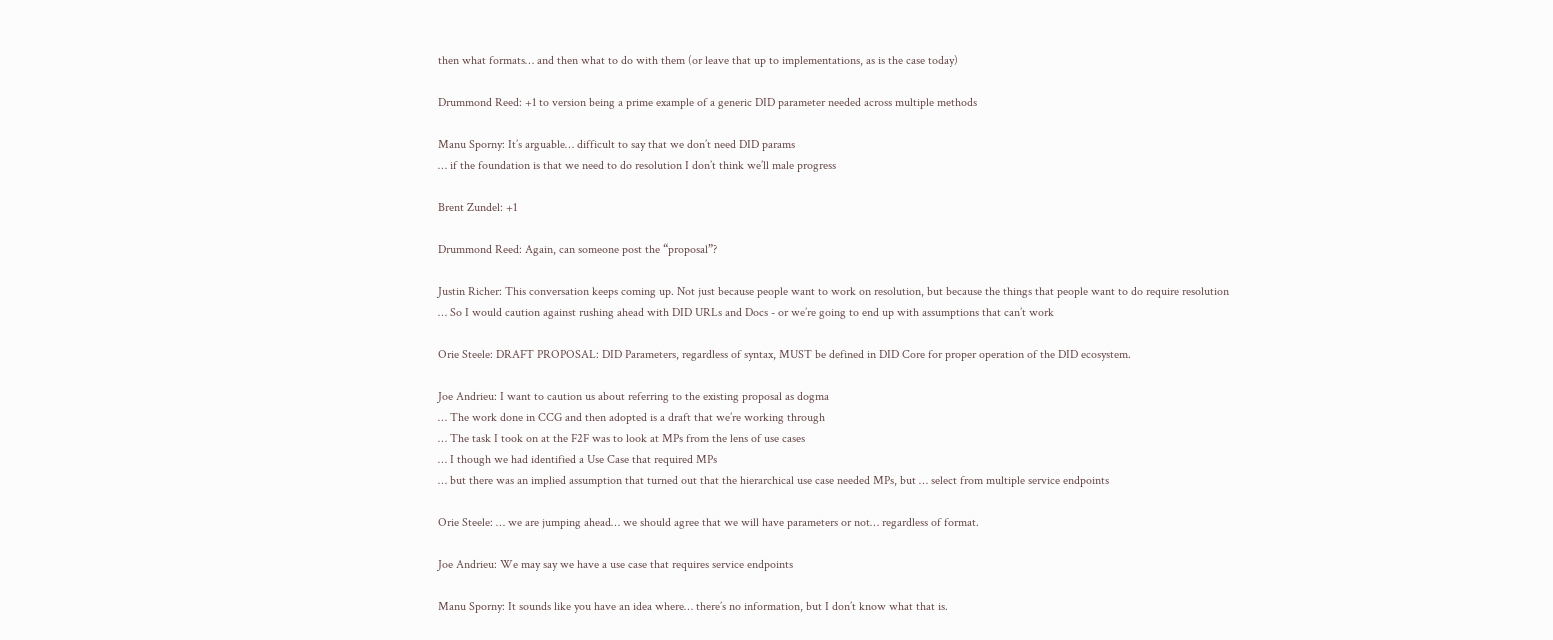then what formats… and then what to do with them (or leave that up to implementations, as is the case today)

Drummond Reed: +1 to version being a prime example of a generic DID parameter needed across multiple methods

Manu Sporny: It’s arguable… difficult to say that we don’t need DID params
… if the foundation is that we need to do resolution I don’t think we’ll male progress

Brent Zundel: +1

Drummond Reed: Again, can someone post the “proposal”?

Justin Richer: This conversation keeps coming up. Not just because people want to work on resolution, but because the things that people want to do require resolution
… So I would caution against rushing ahead with DID URLs and Docs - or we’re going to end up with assumptions that can’t work

Orie Steele: DRAFT PROPOSAL: DID Parameters, regardless of syntax, MUST be defined in DID Core for proper operation of the DID ecosystem.

Joe Andrieu: I want to caution us about referring to the existing proposal as dogma
… The work done in CCG and then adopted is a draft that we’re working through
… The task I took on at the F2F was to look at MPs from the lens of use cases
… I though we had identified a Use Case that required MPs
… but there was an implied assumption that turned out that the hierarchical use case needed MPs, but … select from multiple service endpoints

Orie Steele: … we are jumping ahead… we should agree that we will have parameters or not… regardless of format.

Joe Andrieu: We may say we have a use case that requires service endpoints

Manu Sporny: It sounds like you have an idea where… there’s no information, but I don’t know what that is.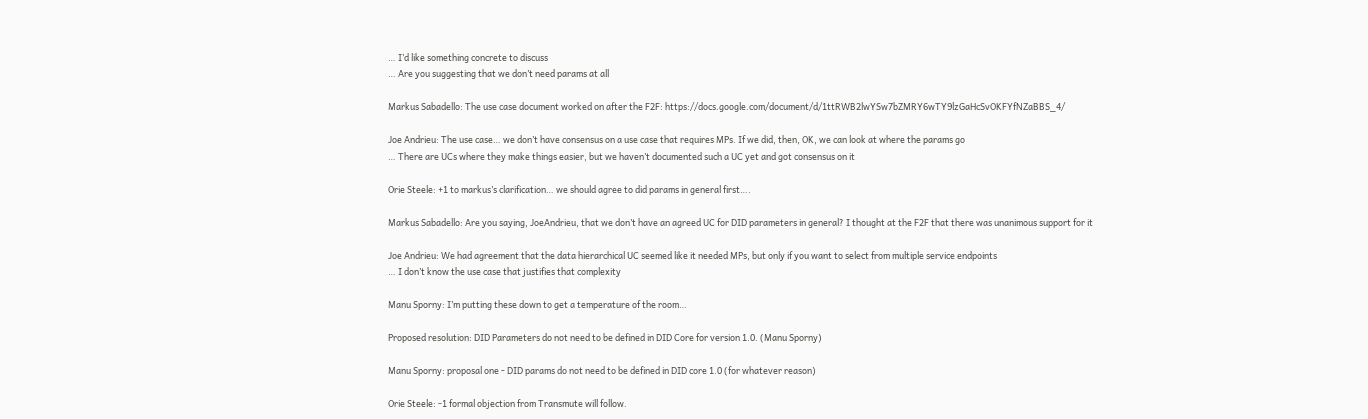… I’d like something concrete to discuss
… Are you suggesting that we don’t need params at all

Markus Sabadello: The use case document worked on after the F2F: https://docs.google.com/document/d/1ttRWB2lwYSw7bZMRY6wTY9lzGaHcSvOKFYfNZaBBS_4/

Joe Andrieu: The use case… we don’t have consensus on a use case that requires MPs. If we did, then, OK, we can look at where the params go
… There are UCs where they make things easier, but we haven’t documented such a UC yet and got consensus on it

Orie Steele: +1 to markus’s clarification… we should agree to did params in general first….

Markus Sabadello: Are you saying, JoeAndrieu, that we don’t have an agreed UC for DID parameters in general? I thought at the F2F that there was unanimous support for it

Joe Andrieu: We had agreement that the data hierarchical UC seemed like it needed MPs, but only if you want to select from multiple service endpoints
… I don’t know the use case that justifies that complexity

Manu Sporny: I’m putting these down to get a temperature of the room…

Proposed resolution: DID Parameters do not need to be defined in DID Core for version 1.0. (Manu Sporny)

Manu Sporny: proposal one - DID params do not need to be defined in DID core 1.0 (for whatever reason)

Orie Steele: -1 formal objection from Transmute will follow.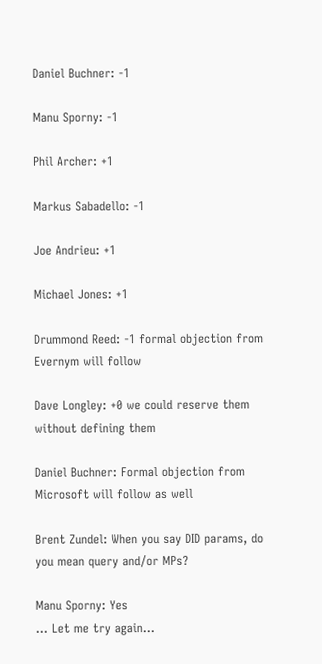Daniel Buchner: -1

Manu Sporny: -1

Phil Archer: +1

Markus Sabadello: -1

Joe Andrieu: +1

Michael Jones: +1

Drummond Reed: -1 formal objection from Evernym will follow

Dave Longley: +0 we could reserve them without defining them

Daniel Buchner: Formal objection from Microsoft will follow as well

Brent Zundel: When you say DID params, do you mean query and/or MPs?

Manu Sporny: Yes
… Let me try again…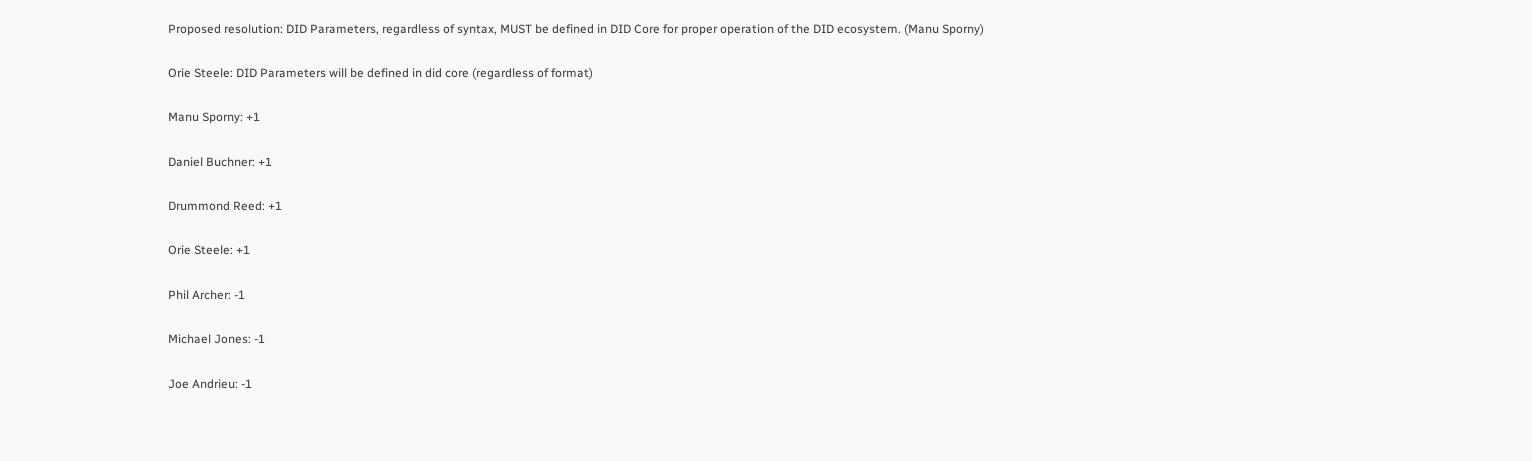Proposed resolution: DID Parameters, regardless of syntax, MUST be defined in DID Core for proper operation of the DID ecosystem. (Manu Sporny)

Orie Steele: DID Parameters will be defined in did core (regardless of format)

Manu Sporny: +1

Daniel Buchner: +1

Drummond Reed: +1

Orie Steele: +1

Phil Archer: -1

Michael Jones: -1

Joe Andrieu: -1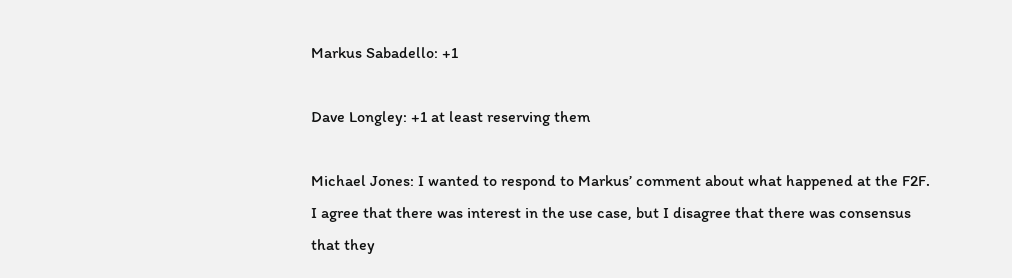Markus Sabadello: +1

Dave Longley: +1 at least reserving them

Michael Jones: I wanted to respond to Markus’ comment about what happened at the F2F. I agree that there was interest in the use case, but I disagree that there was consensus that they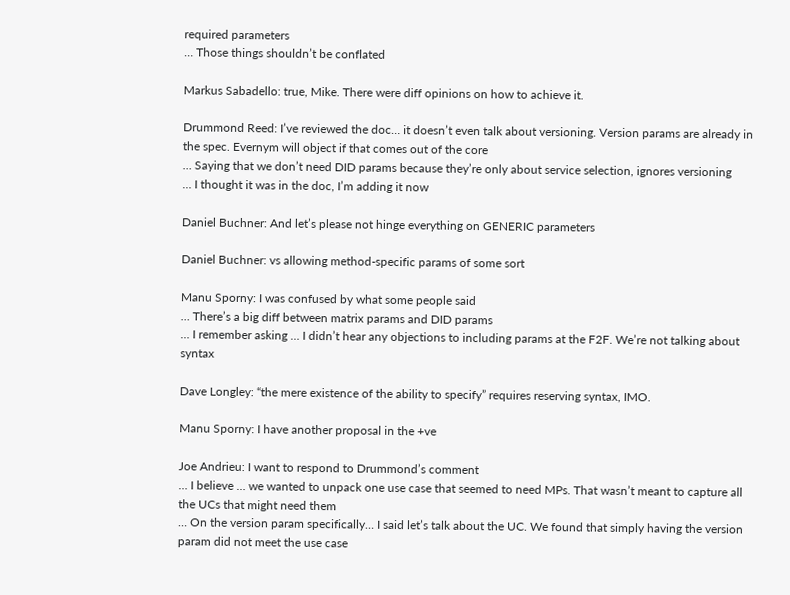required parameters
… Those things shouldn’t be conflated

Markus Sabadello: true, Mike. There were diff opinions on how to achieve it.

Drummond Reed: I’ve reviewed the doc… it doesn’t even talk about versioning. Version params are already in the spec. Evernym will object if that comes out of the core
… Saying that we don’t need DID params because they’re only about service selection, ignores versioning
… I thought it was in the doc, I’m adding it now

Daniel Buchner: And let’s please not hinge everything on GENERIC parameters

Daniel Buchner: vs allowing method-specific params of some sort

Manu Sporny: I was confused by what some people said
… There’s a big diff between matrix params and DID params
… I remember asking … I didn’t hear any objections to including params at the F2F. We’re not talking about syntax

Dave Longley: “the mere existence of the ability to specify” requires reserving syntax, IMO.

Manu Sporny: I have another proposal in the +ve

Joe Andrieu: I want to respond to Drummond’s comment
… I believe … we wanted to unpack one use case that seemed to need MPs. That wasn’t meant to capture all the UCs that might need them
… On the version param specifically… I said let’s talk about the UC. We found that simply having the version param did not meet the use case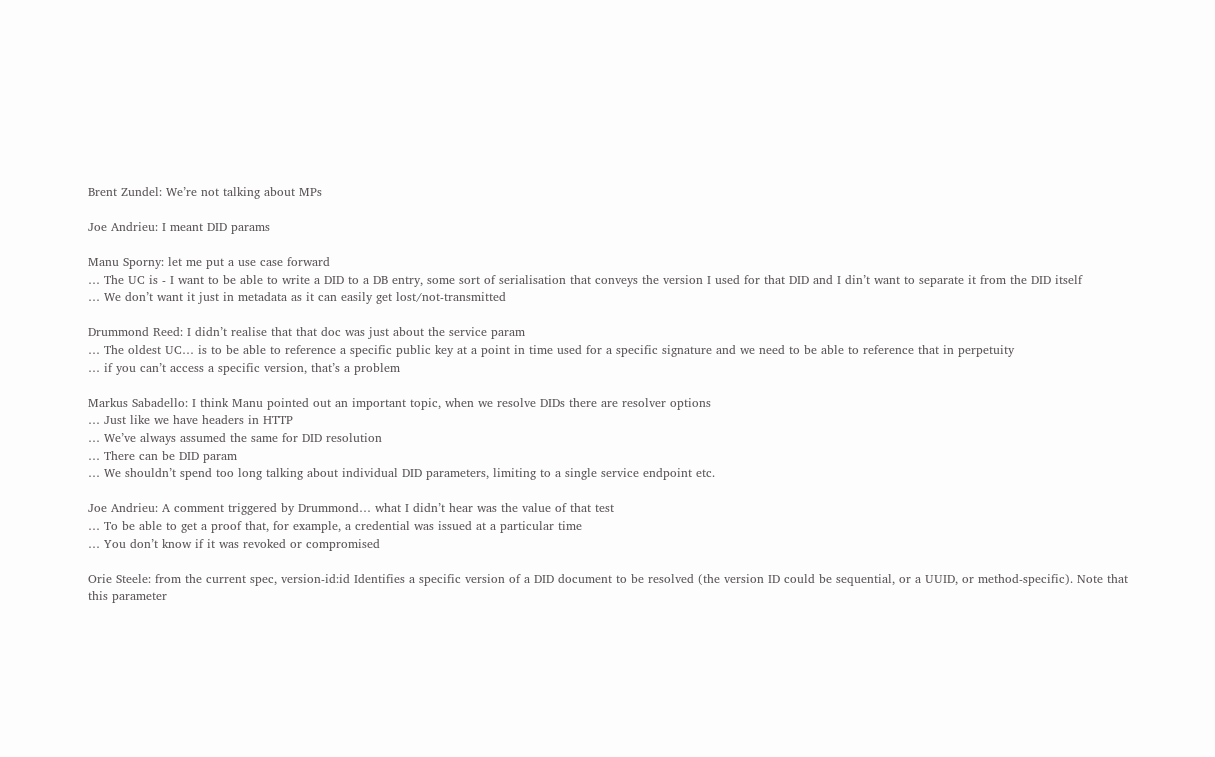Brent Zundel: We’re not talking about MPs

Joe Andrieu: I meant DID params

Manu Sporny: let me put a use case forward
… The UC is - I want to be able to write a DID to a DB entry, some sort of serialisation that conveys the version I used for that DID and I din’t want to separate it from the DID itself
… We don’t want it just in metadata as it can easily get lost/not-transmitted

Drummond Reed: I didn’t realise that that doc was just about the service param
… The oldest UC… is to be able to reference a specific public key at a point in time used for a specific signature and we need to be able to reference that in perpetuity
… if you can’t access a specific version, that’s a problem

Markus Sabadello: I think Manu pointed out an important topic, when we resolve DIDs there are resolver options
… Just like we have headers in HTTP
… We’ve always assumed the same for DID resolution
… There can be DID param
… We shouldn’t spend too long talking about individual DID parameters, limiting to a single service endpoint etc.

Joe Andrieu: A comment triggered by Drummond… what I didn’t hear was the value of that test
… To be able to get a proof that, for example, a credential was issued at a particular time
… You don’t know if it was revoked or compromised

Orie Steele: from the current spec, version-id:id Identifies a specific version of a DID document to be resolved (the version ID could be sequential, or a UUID, or method-specific). Note that this parameter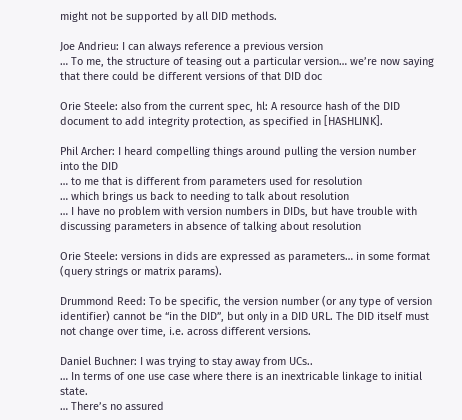might not be supported by all DID methods.

Joe Andrieu: I can always reference a previous version
… To me, the structure of teasing out a particular version… we’re now saying that there could be different versions of that DID doc

Orie Steele: also from the current spec, hl: A resource hash of the DID document to add integrity protection, as specified in [HASHLINK].

Phil Archer: I heard compelling things around pulling the version number into the DID
… to me that is different from parameters used for resolution
… which brings us back to needing to talk about resolution
… I have no problem with version numbers in DIDs, but have trouble with discussing parameters in absence of talking about resolution

Orie Steele: versions in dids are expressed as parameters… in some format (query strings or matrix params).

Drummond Reed: To be specific, the version number (or any type of version identifier) cannot be “in the DID”, but only in a DID URL. The DID itself must not change over time, i.e. across different versions.

Daniel Buchner: I was trying to stay away from UCs..
… In terms of one use case where there is an inextricable linkage to initial state.
… There’s no assured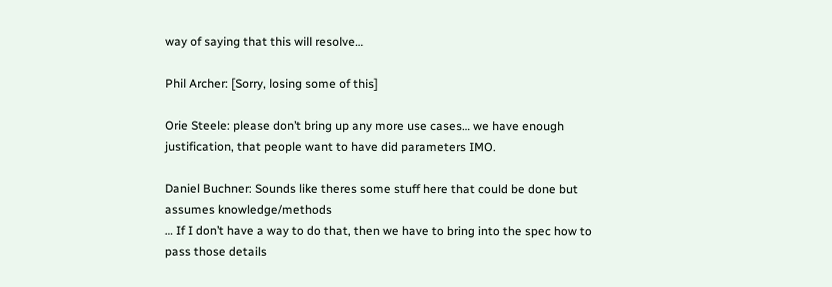way of saying that this will resolve…

Phil Archer: [Sorry, losing some of this]

Orie Steele: please don’t bring up any more use cases… we have enough justification, that people want to have did parameters IMO.

Daniel Buchner: Sounds like theres some stuff here that could be done but assumes knowledge/methods
… If I don’t have a way to do that, then we have to bring into the spec how to pass those details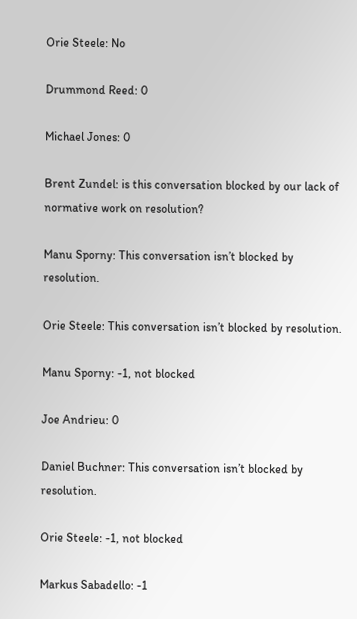Orie Steele: No

Drummond Reed: 0

Michael Jones: 0

Brent Zundel: is this conversation blocked by our lack of normative work on resolution?

Manu Sporny: This conversation isn’t blocked by resolution.

Orie Steele: This conversation isn’t blocked by resolution.

Manu Sporny: -1, not blocked

Joe Andrieu: 0

Daniel Buchner: This conversation isn’t blocked by resolution.

Orie Steele: -1, not blocked

Markus Sabadello: -1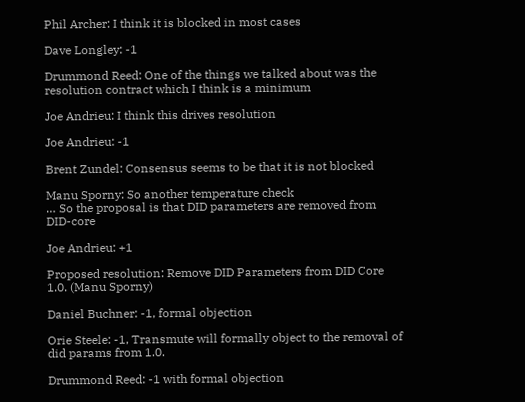Phil Archer: I think it is blocked in most cases

Dave Longley: -1

Drummond Reed: One of the things we talked about was the resolution contract which I think is a minimum

Joe Andrieu: I think this drives resolution

Joe Andrieu: -1

Brent Zundel: Consensus seems to be that it is not blocked

Manu Sporny: So another temperature check
… So the proposal is that DID parameters are removed from DID-core

Joe Andrieu: +1

Proposed resolution: Remove DID Parameters from DID Core 1.0. (Manu Sporny)

Daniel Buchner: -1, formal objection

Orie Steele: -1, Transmute will formally object to the removal of did params from 1.0.

Drummond Reed: -1 with formal objection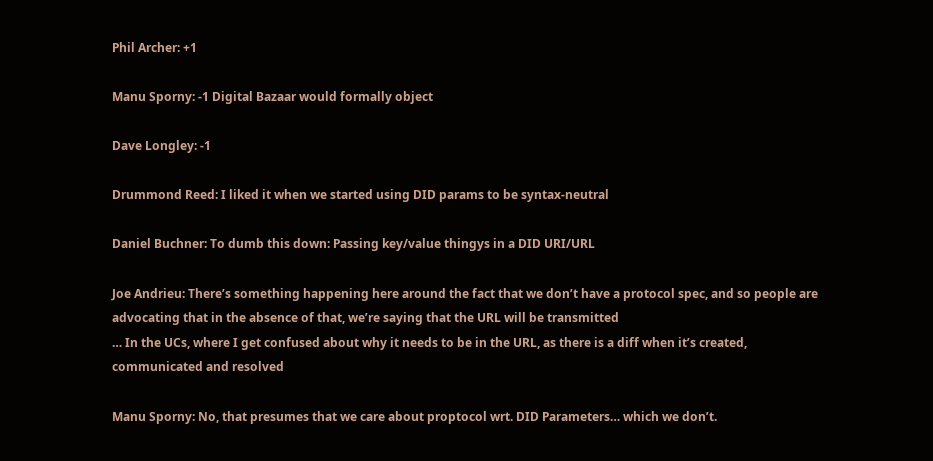Phil Archer: +1

Manu Sporny: -1 Digital Bazaar would formally object

Dave Longley: -1

Drummond Reed: I liked it when we started using DID params to be syntax-neutral

Daniel Buchner: To dumb this down: Passing key/value thingys in a DID URI/URL

Joe Andrieu: There’s something happening here around the fact that we don’t have a protocol spec, and so people are advocating that in the absence of that, we’re saying that the URL will be transmitted
… In the UCs, where I get confused about why it needs to be in the URL, as there is a diff when it’s created, communicated and resolved

Manu Sporny: No, that presumes that we care about proptocol wrt. DID Parameters… which we don’t.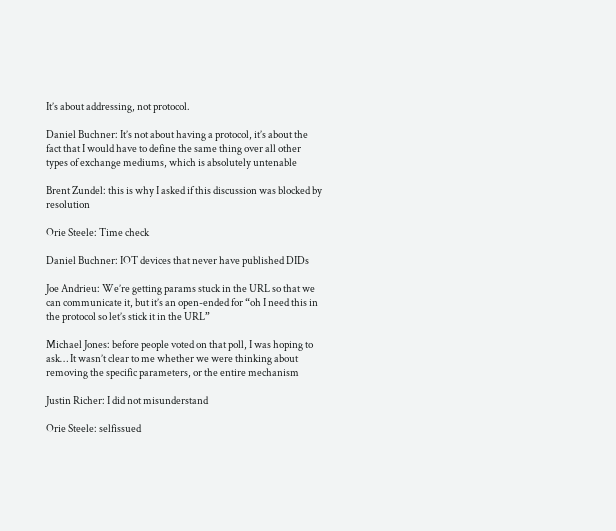It’s about addressing, not protocol.

Daniel Buchner: It’s not about having a protocol, it’s about the fact that I would have to define the same thing over all other types of exchange mediums, which is absolutely untenable

Brent Zundel: this is why I asked if this discussion was blocked by resolution

Orie Steele: Time check

Daniel Buchner: IOT devices that never have published DIDs

Joe Andrieu: We’re getting params stuck in the URL so that we can communicate it, but it’s an open-ended for “oh I need this in the protocol so let’s stick it in the URL”

Michael Jones: before people voted on that poll, I was hoping to ask… It wasn’t clear to me whether we were thinking about removing the specific parameters, or the entire mechanism

Justin Richer: I did not misunderstand

Orie Steele: selfissued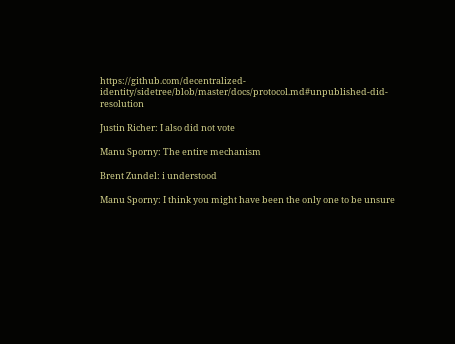https://github.com/decentralized-identity/sidetree/blob/master/docs/protocol.md#unpublished-did-resolution

Justin Richer: I also did not vote

Manu Sporny: The entire mechanism

Brent Zundel: i understood

Manu Sporny: I think you might have been the only one to be unsure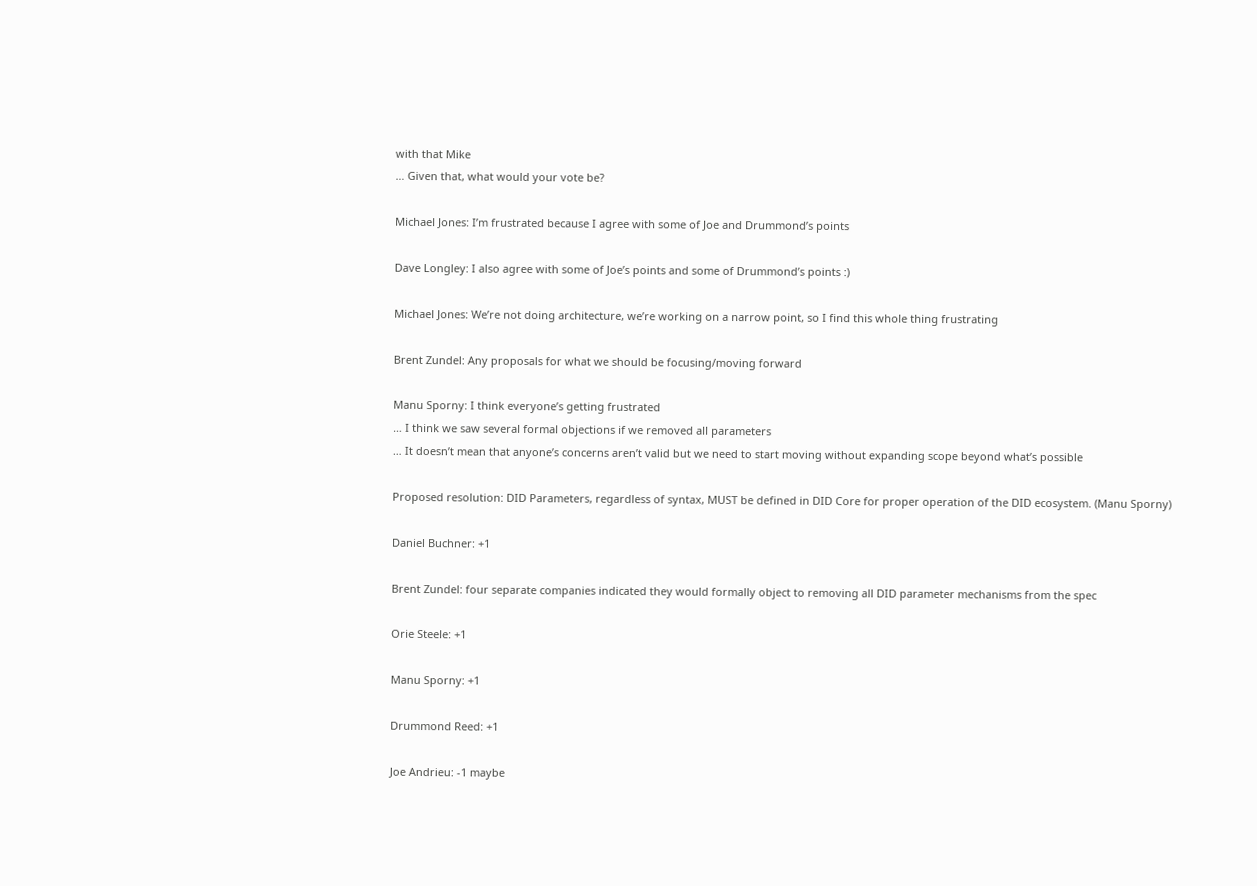with that Mike
… Given that, what would your vote be?

Michael Jones: I’m frustrated because I agree with some of Joe and Drummond’s points

Dave Longley: I also agree with some of Joe’s points and some of Drummond’s points :)

Michael Jones: We’re not doing architecture, we’re working on a narrow point, so I find this whole thing frustrating

Brent Zundel: Any proposals for what we should be focusing/moving forward

Manu Sporny: I think everyone’s getting frustrated
… I think we saw several formal objections if we removed all parameters
… It doesn’t mean that anyone’s concerns aren’t valid but we need to start moving without expanding scope beyond what’s possible

Proposed resolution: DID Parameters, regardless of syntax, MUST be defined in DID Core for proper operation of the DID ecosystem. (Manu Sporny)

Daniel Buchner: +1

Brent Zundel: four separate companies indicated they would formally object to removing all DID parameter mechanisms from the spec

Orie Steele: +1

Manu Sporny: +1

Drummond Reed: +1

Joe Andrieu: -1 maybe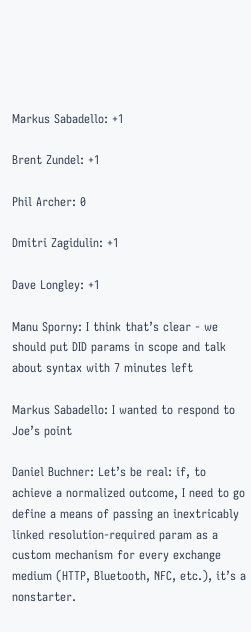Markus Sabadello: +1

Brent Zundel: +1

Phil Archer: 0

Dmitri Zagidulin: +1

Dave Longley: +1

Manu Sporny: I think that’s clear - we should put DID params in scope and talk about syntax with 7 minutes left

Markus Sabadello: I wanted to respond to Joe’s point

Daniel Buchner: Let’s be real: if, to achieve a normalized outcome, I need to go define a means of passing an inextricably linked resolution-required param as a custom mechanism for every exchange medium (HTTP, Bluetooth, NFC, etc.), it’s a nonstarter.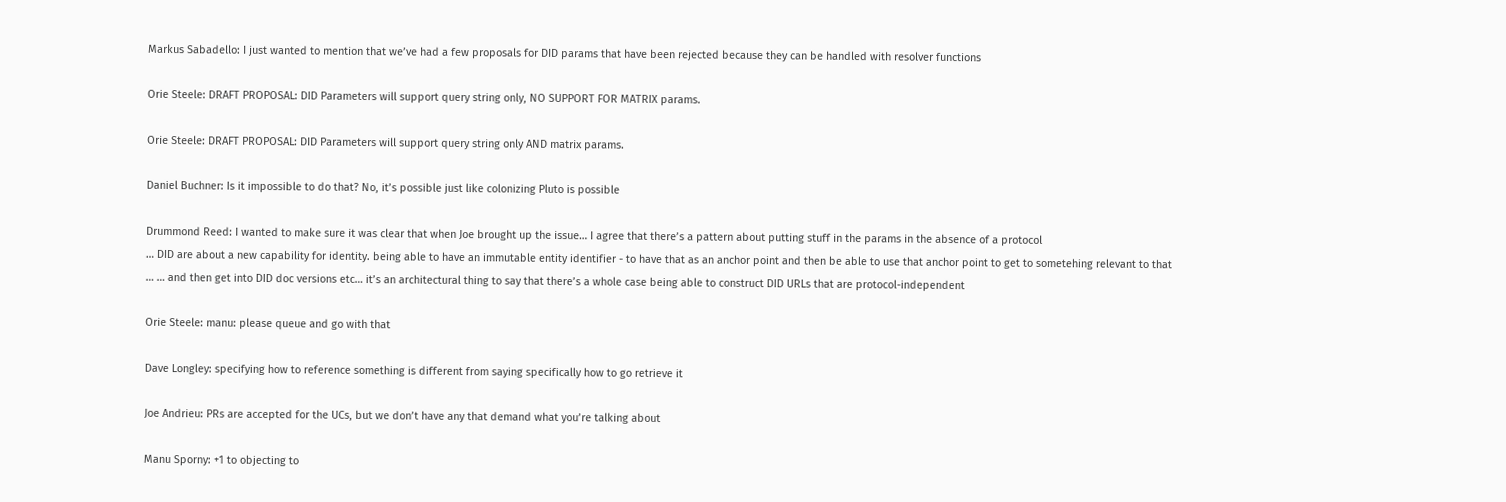Markus Sabadello: I just wanted to mention that we’ve had a few proposals for DID params that have been rejected because they can be handled with resolver functions

Orie Steele: DRAFT PROPOSAL: DID Parameters will support query string only, NO SUPPORT FOR MATRIX params.

Orie Steele: DRAFT PROPOSAL: DID Parameters will support query string only AND matrix params.

Daniel Buchner: Is it impossible to do that? No, it’s possible just like colonizing Pluto is possible

Drummond Reed: I wanted to make sure it was clear that when Joe brought up the issue… I agree that there’s a pattern about putting stuff in the params in the absence of a protocol
… DID are about a new capability for identity. being able to have an immutable entity identifier - to have that as an anchor point and then be able to use that anchor point to get to sometehing relevant to that
… … and then get into DID doc versions etc… it’s an architectural thing to say that there’s a whole case being able to construct DID URLs that are protocol-independent

Orie Steele: manu: please queue and go with that

Dave Longley: specifying how to reference something is different from saying specifically how to go retrieve it

Joe Andrieu: PRs are accepted for the UCs, but we don’t have any that demand what you’re talking about

Manu Sporny: +1 to objecting to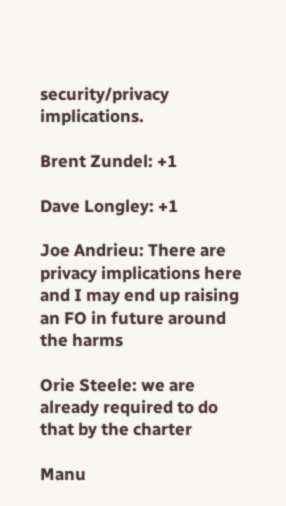security/privacy implications.

Brent Zundel: +1

Dave Longley: +1

Joe Andrieu: There are privacy implications here and I may end up raising an FO in future around the harms

Orie Steele: we are already required to do that by the charter

Manu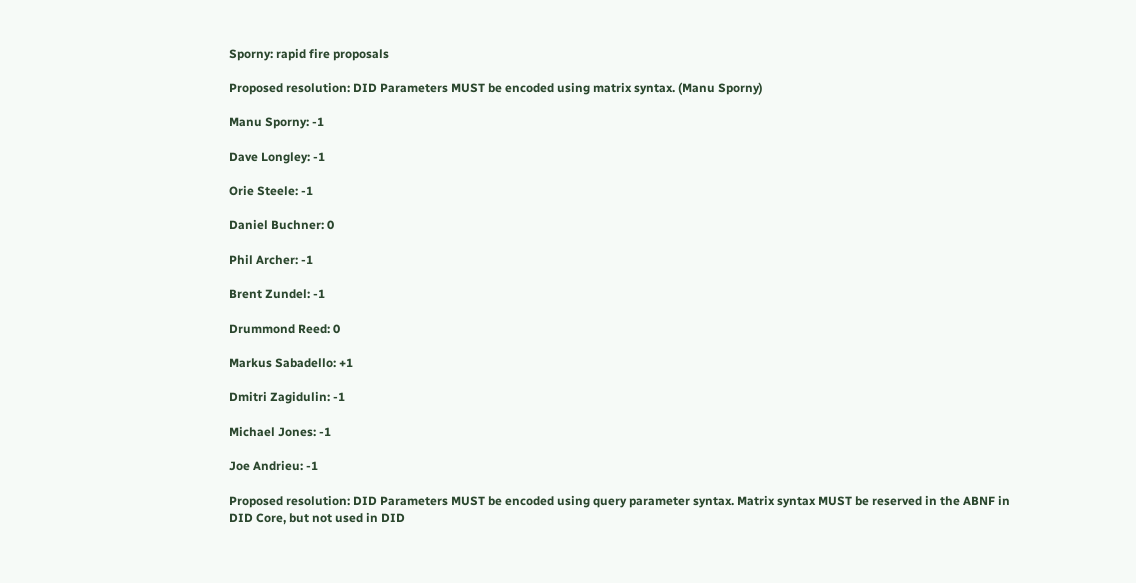Sporny: rapid fire proposals

Proposed resolution: DID Parameters MUST be encoded using matrix syntax. (Manu Sporny)

Manu Sporny: -1

Dave Longley: -1

Orie Steele: -1

Daniel Buchner: 0

Phil Archer: -1

Brent Zundel: -1

Drummond Reed: 0

Markus Sabadello: +1

Dmitri Zagidulin: -1

Michael Jones: -1

Joe Andrieu: -1

Proposed resolution: DID Parameters MUST be encoded using query parameter syntax. Matrix syntax MUST be reserved in the ABNF in DID Core, but not used in DID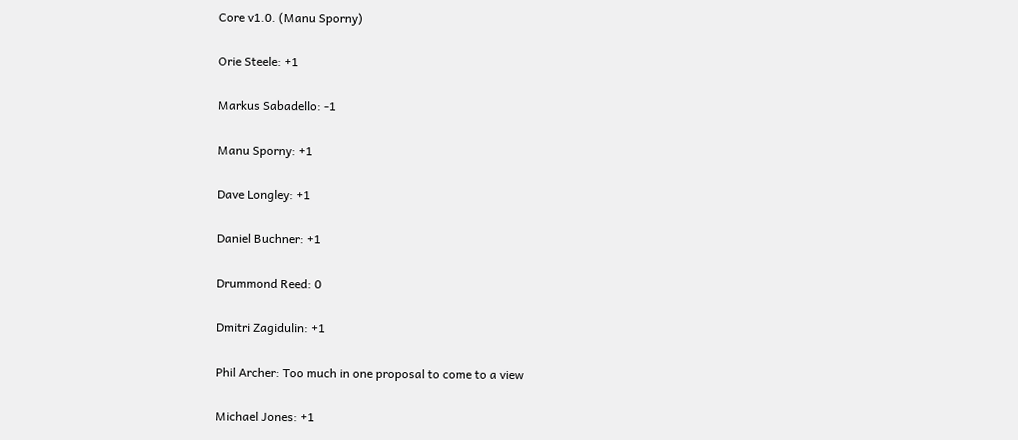Core v1.0. (Manu Sporny)

Orie Steele: +1

Markus Sabadello: -1

Manu Sporny: +1

Dave Longley: +1

Daniel Buchner: +1

Drummond Reed: 0

Dmitri Zagidulin: +1

Phil Archer: Too much in one proposal to come to a view

Michael Jones: +1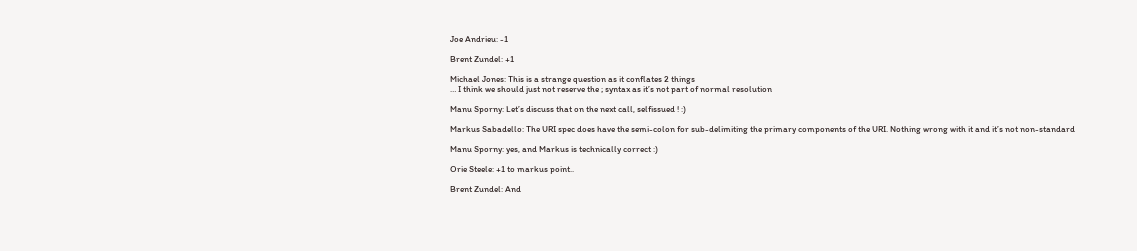Joe Andrieu: -1

Brent Zundel: +1

Michael Jones: This is a strange question as it conflates 2 things
… I think we should just not reserve the ; syntax as it’s not part of normal resolution

Manu Sporny: Let’s discuss that on the next call, selfissued ! :)

Markus Sabadello: The URI spec does have the semi-colon for sub-delimiting the primary components of the URI. Nothing wrong with it and it’s not non-standard

Manu Sporny: yes, and Markus is technically correct :)

Orie Steele: +1 to markus point..

Brent Zundel: And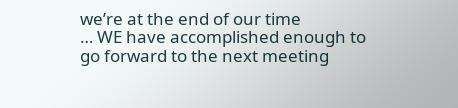we’re at the end of our time
… WE have accomplished enough to go forward to the next meeting